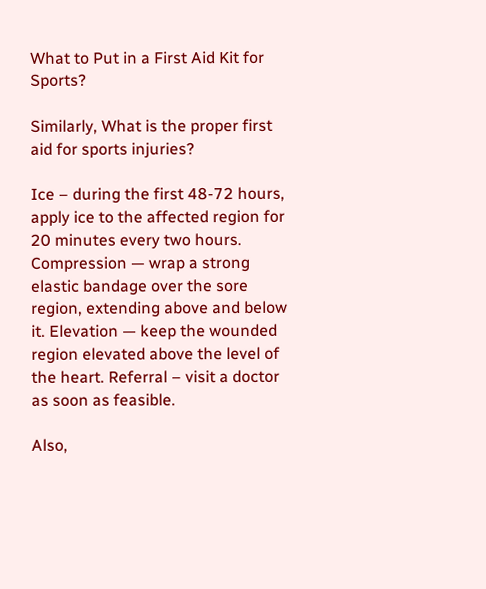What to Put in a First Aid Kit for Sports?

Similarly, What is the proper first aid for sports injuries?

Ice – during the first 48-72 hours, apply ice to the affected region for 20 minutes every two hours. Compression — wrap a strong elastic bandage over the sore region, extending above and below it. Elevation — keep the wounded region elevated above the level of the heart. Referral – visit a doctor as soon as feasible.

Also,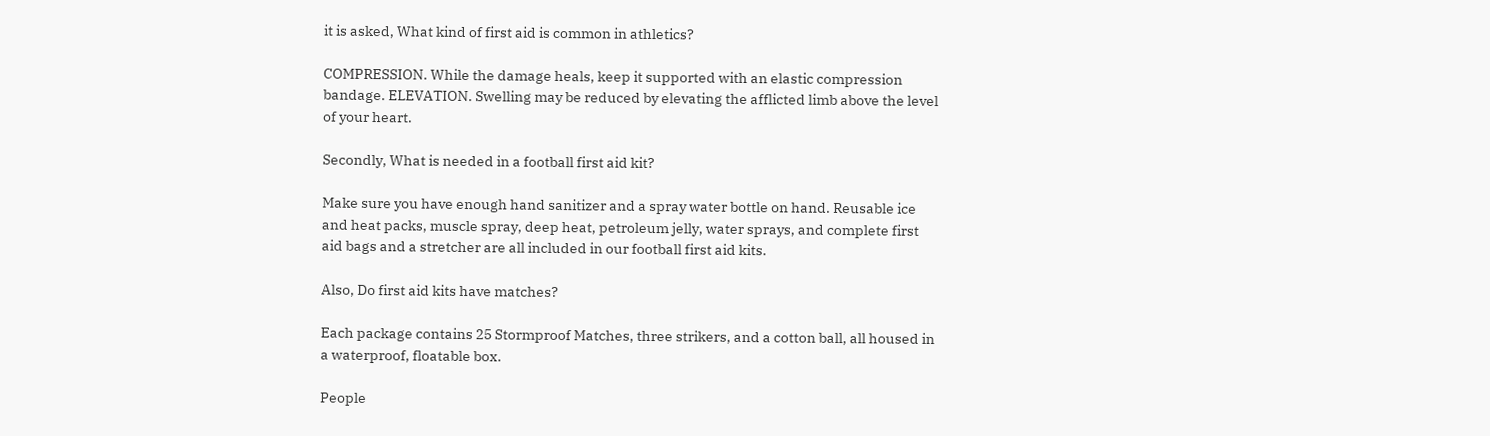it is asked, What kind of first aid is common in athletics?

COMPRESSION. While the damage heals, keep it supported with an elastic compression bandage. ELEVATION. Swelling may be reduced by elevating the afflicted limb above the level of your heart.

Secondly, What is needed in a football first aid kit?

Make sure you have enough hand sanitizer and a spray water bottle on hand. Reusable ice and heat packs, muscle spray, deep heat, petroleum jelly, water sprays, and complete first aid bags and a stretcher are all included in our football first aid kits.

Also, Do first aid kits have matches?

Each package contains 25 Stormproof Matches, three strikers, and a cotton ball, all housed in a waterproof, floatable box.

People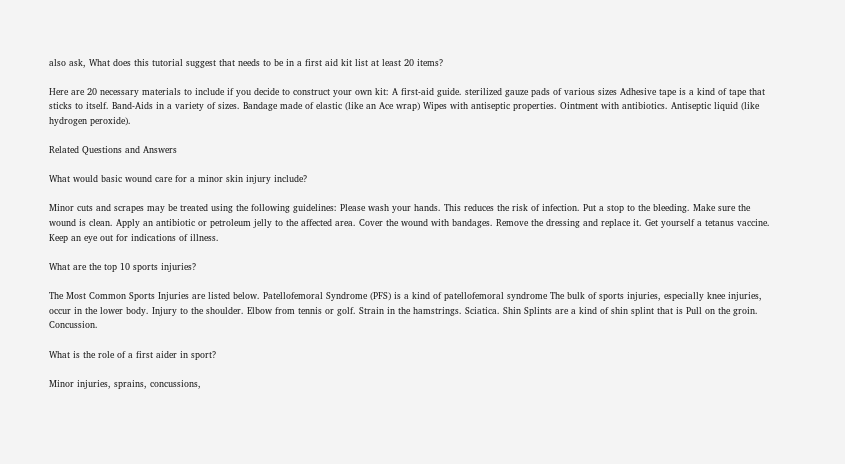also ask, What does this tutorial suggest that needs to be in a first aid kit list at least 20 items?

Here are 20 necessary materials to include if you decide to construct your own kit: A first-aid guide. sterilized gauze pads of various sizes Adhesive tape is a kind of tape that sticks to itself. Band-Aids in a variety of sizes. Bandage made of elastic (like an Ace wrap) Wipes with antiseptic properties. Ointment with antibiotics. Antiseptic liquid (like hydrogen peroxide).

Related Questions and Answers

What would basic wound care for a minor skin injury include?

Minor cuts and scrapes may be treated using the following guidelines: Please wash your hands. This reduces the risk of infection. Put a stop to the bleeding. Make sure the wound is clean. Apply an antibiotic or petroleum jelly to the affected area. Cover the wound with bandages. Remove the dressing and replace it. Get yourself a tetanus vaccine. Keep an eye out for indications of illness.

What are the top 10 sports injuries?

The Most Common Sports Injuries are listed below. Patellofemoral Syndrome (PFS) is a kind of patellofemoral syndrome The bulk of sports injuries, especially knee injuries, occur in the lower body. Injury to the shoulder. Elbow from tennis or golf. Strain in the hamstrings. Sciatica. Shin Splints are a kind of shin splint that is Pull on the groin. Concussion.

What is the role of a first aider in sport?

Minor injuries, sprains, concussions,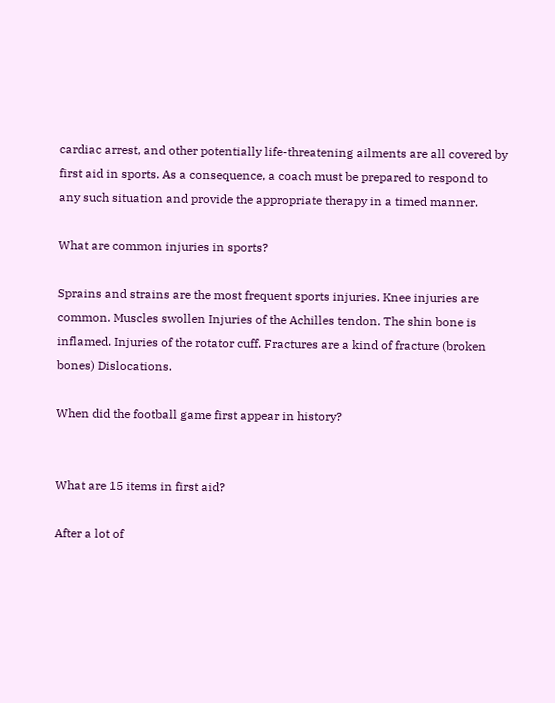cardiac arrest, and other potentially life-threatening ailments are all covered by first aid in sports. As a consequence, a coach must be prepared to respond to any such situation and provide the appropriate therapy in a timed manner.

What are common injuries in sports?

Sprains and strains are the most frequent sports injuries. Knee injuries are common. Muscles swollen Injuries of the Achilles tendon. The shin bone is inflamed. Injuries of the rotator cuff. Fractures are a kind of fracture (broken bones) Dislocations.

When did the football game first appear in history?


What are 15 items in first aid?

After a lot of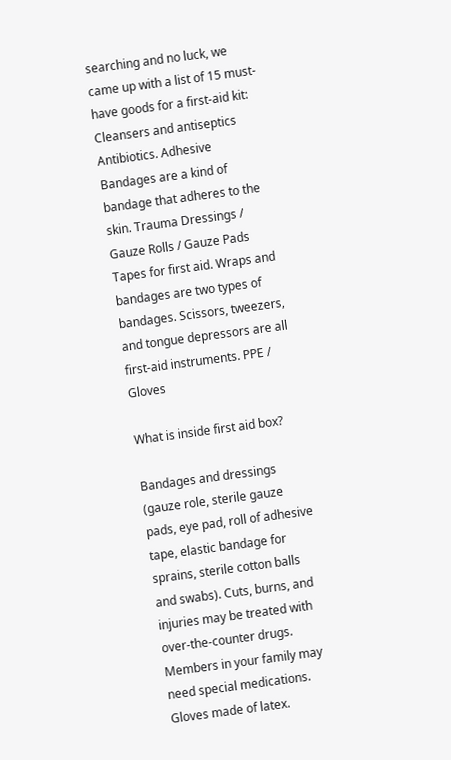searching and no luck, we came up with a list of 15 must-have goods for a first-aid kit: Cleansers and antiseptics Antibiotics. Adhesive Bandages are a kind of bandage that adheres to the skin. Trauma Dressings / Gauze Rolls / Gauze Pads Tapes for first aid. Wraps and bandages are two types of bandages. Scissors, tweezers, and tongue depressors are all first-aid instruments. PPE / Gloves

What is inside first aid box?

Bandages and dressings (gauze role, sterile gauze pads, eye pad, roll of adhesive tape, elastic bandage for sprains, sterile cotton balls and swabs). Cuts, burns, and injuries may be treated with over-the-counter drugs. Members in your family may need special medications. Gloves made of latex.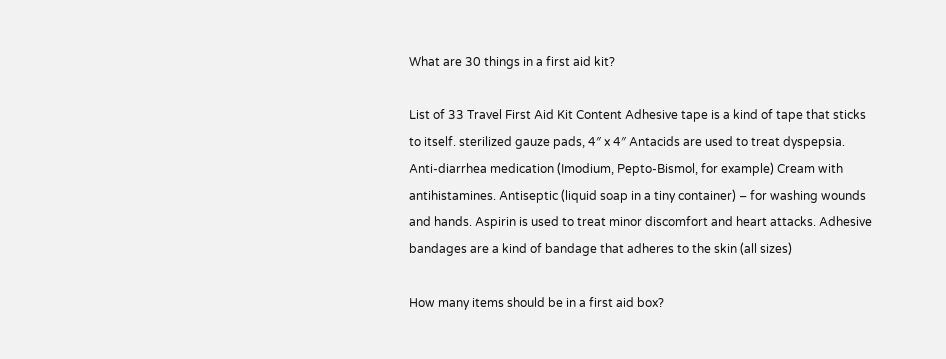What are 30 things in a first aid kit?

List of 33 Travel First Aid Kit Content Adhesive tape is a kind of tape that sticks to itself. sterilized gauze pads, 4″ x 4″ Antacids are used to treat dyspepsia. Anti-diarrhea medication (Imodium, Pepto-Bismol, for example) Cream with antihistamines. Antiseptic (liquid soap in a tiny container) – for washing wounds and hands. Aspirin is used to treat minor discomfort and heart attacks. Adhesive bandages are a kind of bandage that adheres to the skin (all sizes)

How many items should be in a first aid box?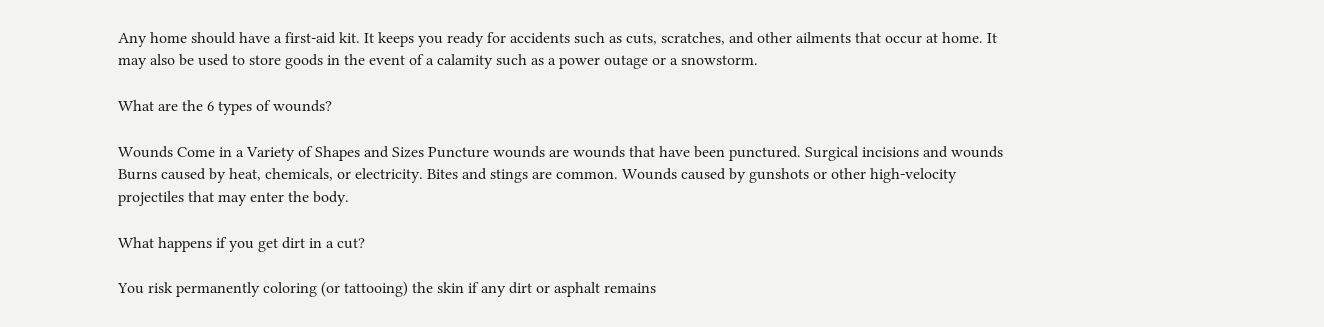Any home should have a first-aid kit. It keeps you ready for accidents such as cuts, scratches, and other ailments that occur at home. It may also be used to store goods in the event of a calamity such as a power outage or a snowstorm.

What are the 6 types of wounds?

Wounds Come in a Variety of Shapes and Sizes Puncture wounds are wounds that have been punctured. Surgical incisions and wounds Burns caused by heat, chemicals, or electricity. Bites and stings are common. Wounds caused by gunshots or other high-velocity projectiles that may enter the body.

What happens if you get dirt in a cut?

You risk permanently coloring (or tattooing) the skin if any dirt or asphalt remains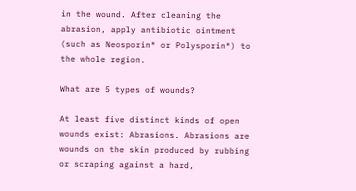in the wound. After cleaning the abrasion, apply antibiotic ointment (such as Neosporin® or Polysporin®) to the whole region.

What are 5 types of wounds?

At least five distinct kinds of open wounds exist: Abrasions. Abrasions are wounds on the skin produced by rubbing or scraping against a hard,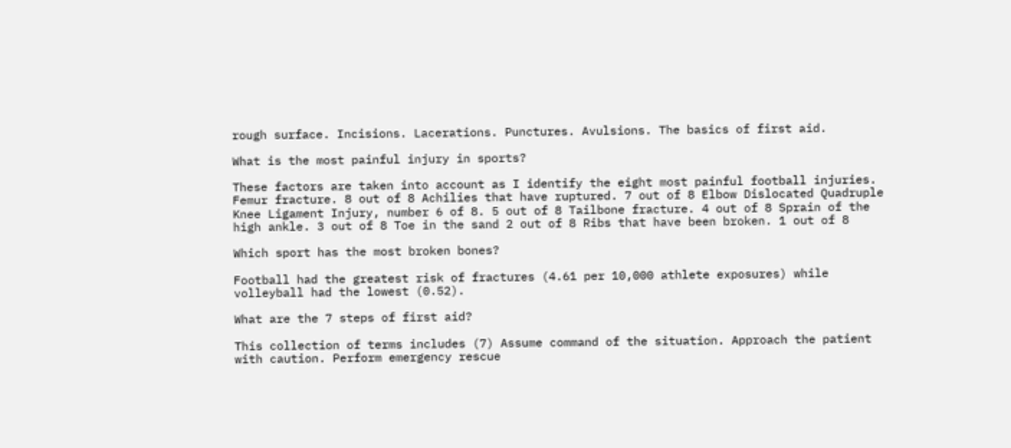rough surface. Incisions. Lacerations. Punctures. Avulsions. The basics of first aid.

What is the most painful injury in sports?

These factors are taken into account as I identify the eight most painful football injuries. Femur fracture. 8 out of 8 Achilies that have ruptured. 7 out of 8 Elbow Dislocated Quadruple Knee Ligament Injury, number 6 of 8. 5 out of 8 Tailbone fracture. 4 out of 8 Sprain of the high ankle. 3 out of 8 Toe in the sand 2 out of 8 Ribs that have been broken. 1 out of 8

Which sport has the most broken bones?

Football had the greatest risk of fractures (4.61 per 10,000 athlete exposures) while volleyball had the lowest (0.52).

What are the 7 steps of first aid?

This collection of terms includes (7) Assume command of the situation. Approach the patient with caution. Perform emergency rescue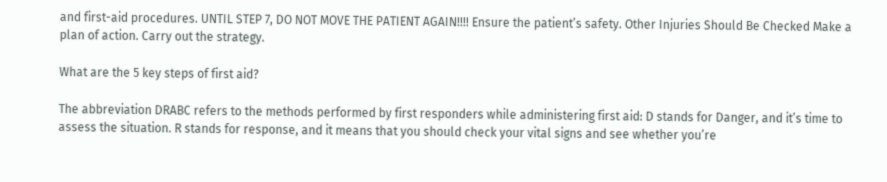and first-aid procedures. UNTIL STEP 7, DO NOT MOVE THE PATIENT AGAIN!!!! Ensure the patient’s safety. Other Injuries Should Be Checked Make a plan of action. Carry out the strategy.

What are the 5 key steps of first aid?

The abbreviation DRABC refers to the methods performed by first responders while administering first aid: D stands for Danger, and it’s time to assess the situation. R stands for response, and it means that you should check your vital signs and see whether you’re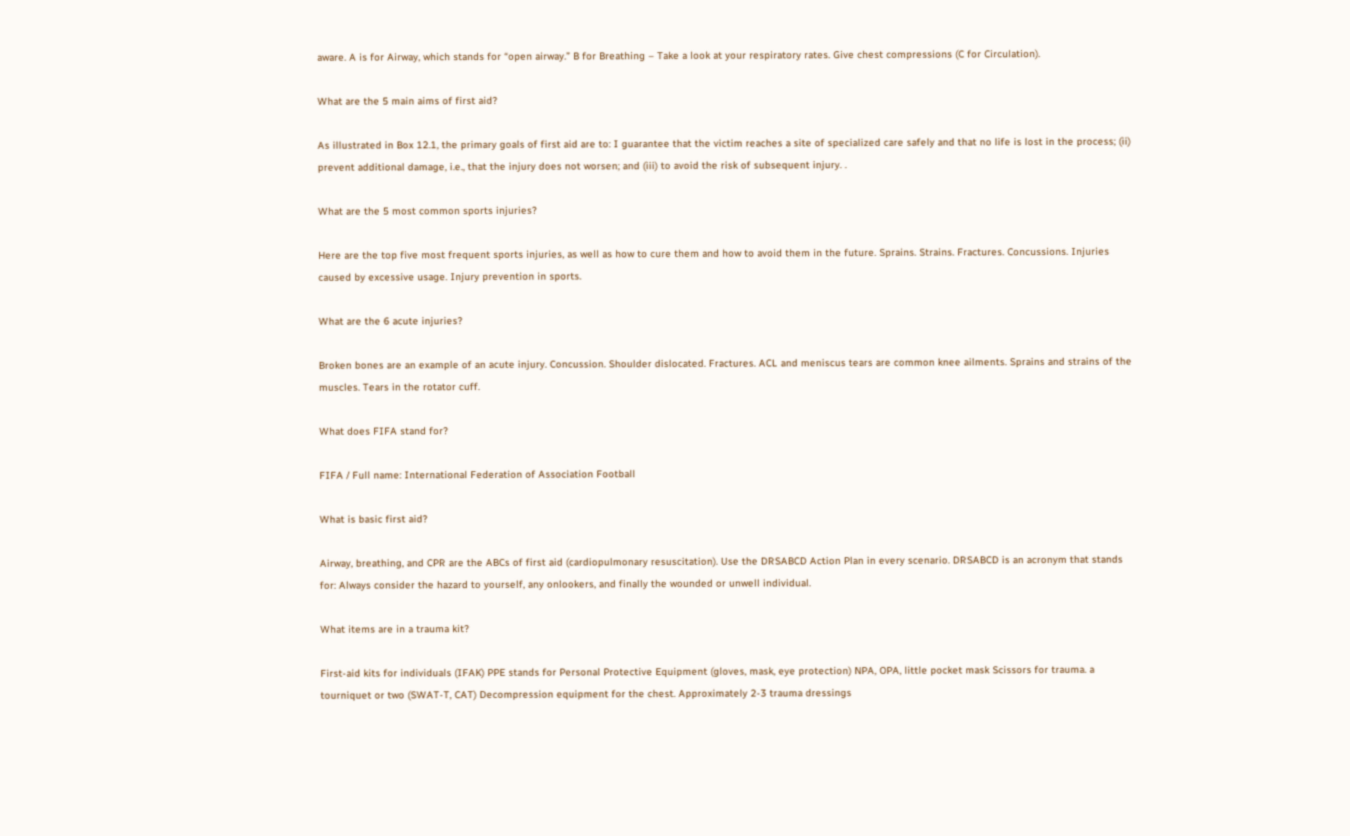aware. A is for Airway, which stands for “open airway.” B for Breathing – Take a look at your respiratory rates. Give chest compressions (C for Circulation).

What are the 5 main aims of first aid?

As illustrated in Box 12.1, the primary goals of first aid are to: I guarantee that the victim reaches a site of specialized care safely and that no life is lost in the process; (ii) prevent additional damage, i.e., that the injury does not worsen; and (iii) to avoid the risk of subsequent injury. .

What are the 5 most common sports injuries?

Here are the top five most frequent sports injuries, as well as how to cure them and how to avoid them in the future. Sprains. Strains. Fractures. Concussions. Injuries caused by excessive usage. Injury prevention in sports.

What are the 6 acute injuries?

Broken bones are an example of an acute injury. Concussion. Shoulder dislocated. Fractures. ACL and meniscus tears are common knee ailments. Sprains and strains of the muscles. Tears in the rotator cuff.

What does FIFA stand for?

FIFA / Full name: International Federation of Association Football

What is basic first aid?

Airway, breathing, and CPR are the ABCs of first aid (cardiopulmonary resuscitation). Use the DRSABCD Action Plan in every scenario. DRSABCD is an acronym that stands for: Always consider the hazard to yourself, any onlookers, and finally the wounded or unwell individual.

What items are in a trauma kit?

First-aid kits for individuals (IFAK) PPE stands for Personal Protective Equipment (gloves, mask, eye protection) NPA, OPA, little pocket mask Scissors for trauma. a tourniquet or two (SWAT-T, CAT) Decompression equipment for the chest. Approximately 2-3 trauma dressings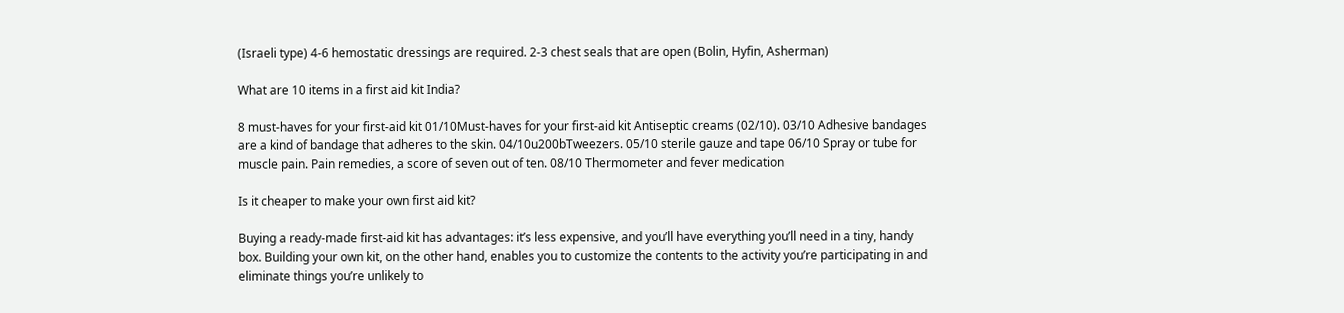(Israeli type) 4-6 hemostatic dressings are required. 2-3 chest seals that are open (Bolin, Hyfin, Asherman)

What are 10 items in a first aid kit India?

8 must-haves for your first-aid kit 01/10Must-haves for your first-aid kit Antiseptic creams (02/10). 03/10 Adhesive bandages are a kind of bandage that adheres to the skin. 04/10u200bTweezers. 05/10 sterile gauze and tape 06/10 Spray or tube for muscle pain. Pain remedies, a score of seven out of ten. 08/10 Thermometer and fever medication

Is it cheaper to make your own first aid kit?

Buying a ready-made first-aid kit has advantages: it’s less expensive, and you’ll have everything you’ll need in a tiny, handy box. Building your own kit, on the other hand, enables you to customize the contents to the activity you’re participating in and eliminate things you’re unlikely to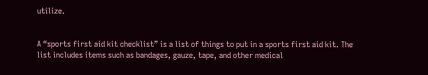utilize.


A “sports first aid kit checklist” is a list of things to put in a sports first aid kit. The list includes items such as bandages, gauze, tape, and other medical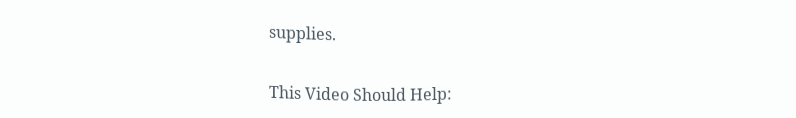supplies.

This Video Should Help: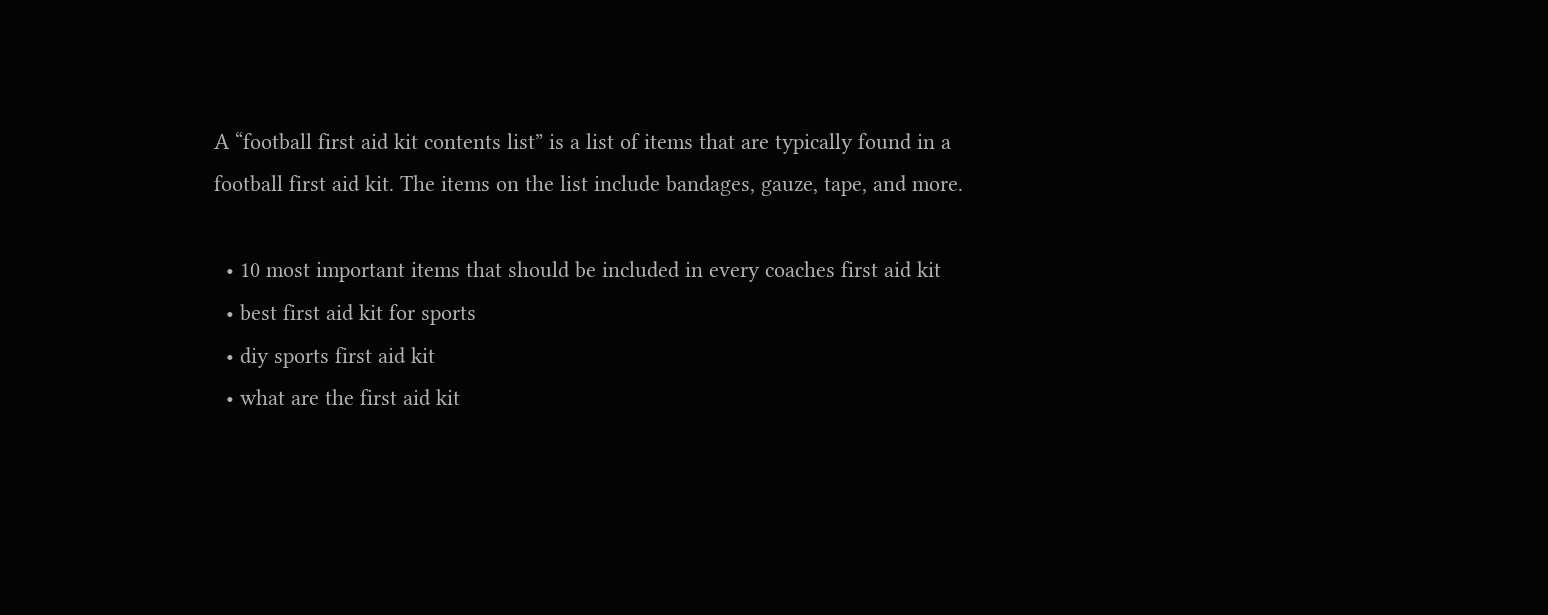A “football first aid kit contents list” is a list of items that are typically found in a football first aid kit. The items on the list include bandages, gauze, tape, and more.

  • 10 most important items that should be included in every coaches first aid kit
  • best first aid kit for sports
  • diy sports first aid kit
  • what are the first aid kit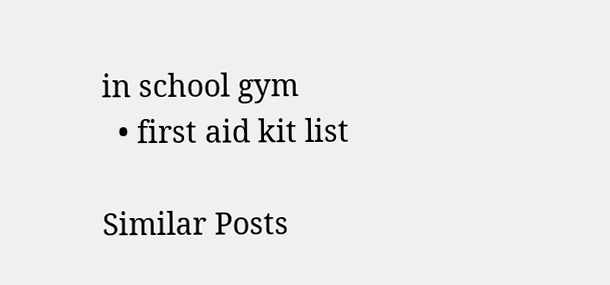in school gym
  • first aid kit list

Similar Posts